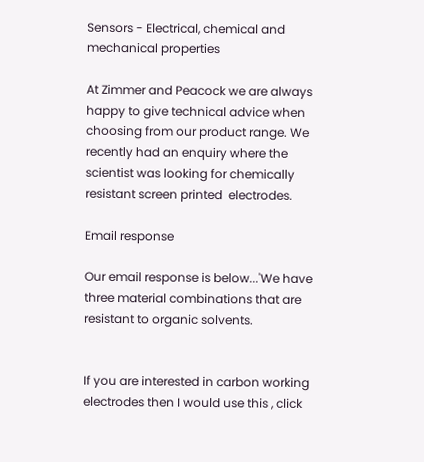Sensors - Electrical, chemical and mechanical properties

At Zimmer and Peacock we are always happy to give technical advice when choosing from our product range. We recently had an enquiry where the scientist was looking for chemically resistant screen printed  electrodes.

Email response

Our email response is below...'We have three material combinations that are resistant to organic solvents.


If you are interested in carbon working electrodes then I would use this , click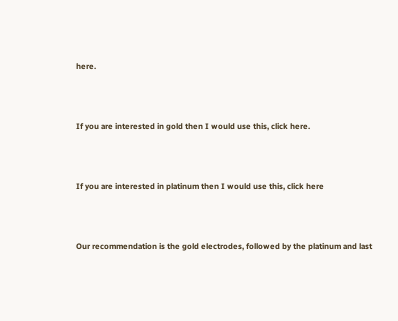here.



If you are interested in gold then I would use this, click here.



If you are interested in platinum then I would use this, click here



Our recommendation is the gold electrodes, followed by the platinum and last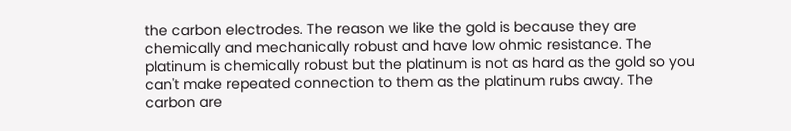the carbon electrodes. The reason we like the gold is because they are chemically and mechanically robust and have low ohmic resistance. The platinum is chemically robust but the platinum is not as hard as the gold so you can't make repeated connection to them as the platinum rubs away. The carbon are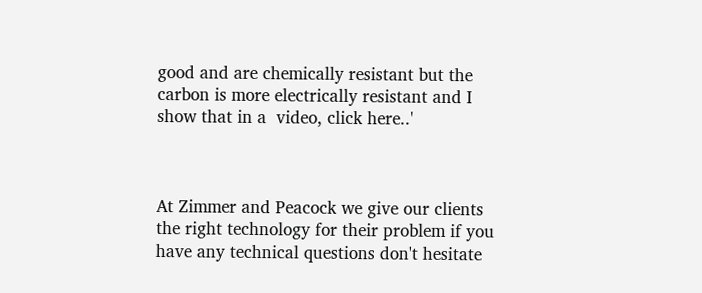good and are chemically resistant but the carbon is more electrically resistant and I show that in a  video, click here..'



At Zimmer and Peacock we give our clients the right technology for their problem if you have any technical questions don't hesitate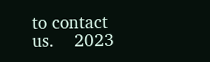to contact us.    2023